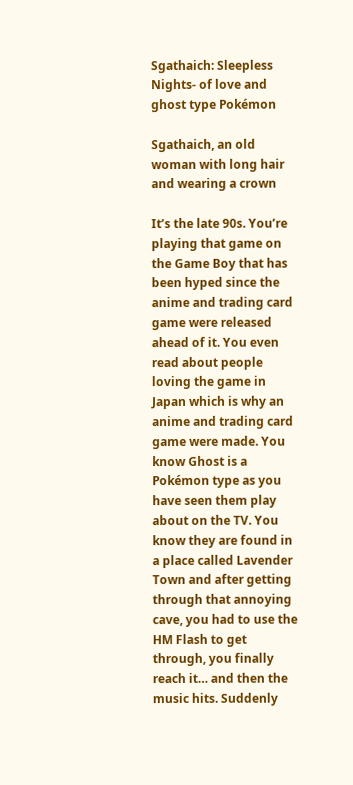Sgathaich: Sleepless Nights- of love and ghost type Pokémon

Sgathaich, an old woman with long hair and wearing a crown

It’s the late 90s. You’re playing that game on the Game Boy that has been hyped since the anime and trading card game were released ahead of it. You even read about people loving the game in Japan which is why an anime and trading card game were made. You know Ghost is a Pokémon type as you have seen them play about on the TV. You know they are found in a place called Lavender Town and after getting through that annoying cave, you had to use the HM Flash to get through, you finally reach it… and then the music hits. Suddenly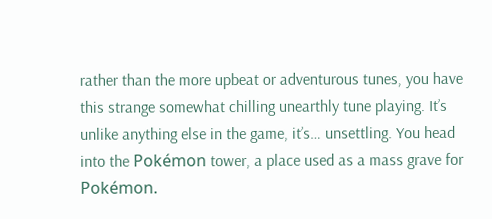rather than the more upbeat or adventurous tunes, you have this strange somewhat chilling unearthly tune playing. It’s unlike anything else in the game, it’s… unsettling. You head into the Pokémon tower, a place used as a mass grave for Pokémon.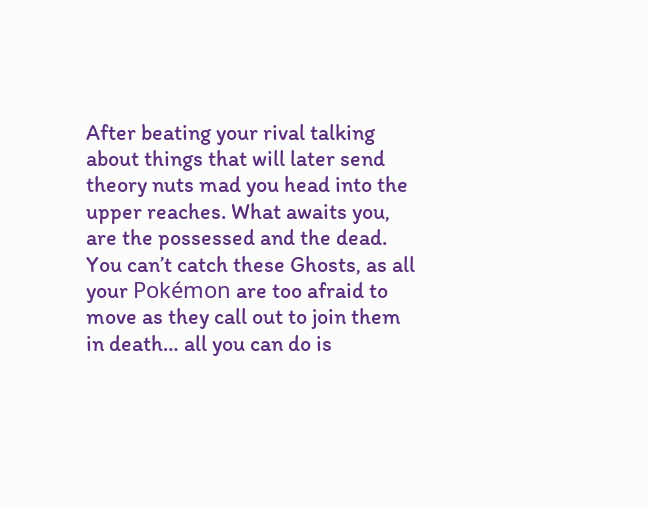After beating your rival talking about things that will later send theory nuts mad you head into the upper reaches. What awaits you, are the possessed and the dead. You can’t catch these Ghosts, as all your Pokémon are too afraid to move as they call out to join them in death… all you can do is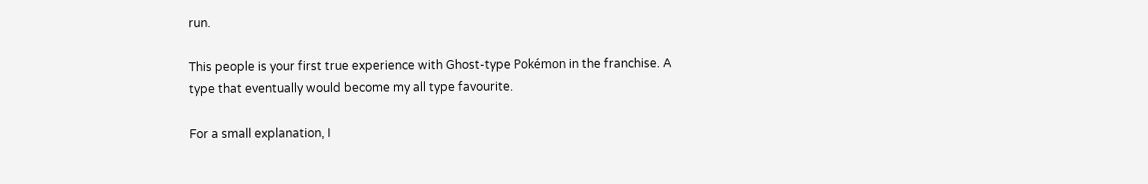run.

This people is your first true experience with Ghost-type Pokémon in the franchise. A type that eventually would become my all type favourite.

For a small explanation, I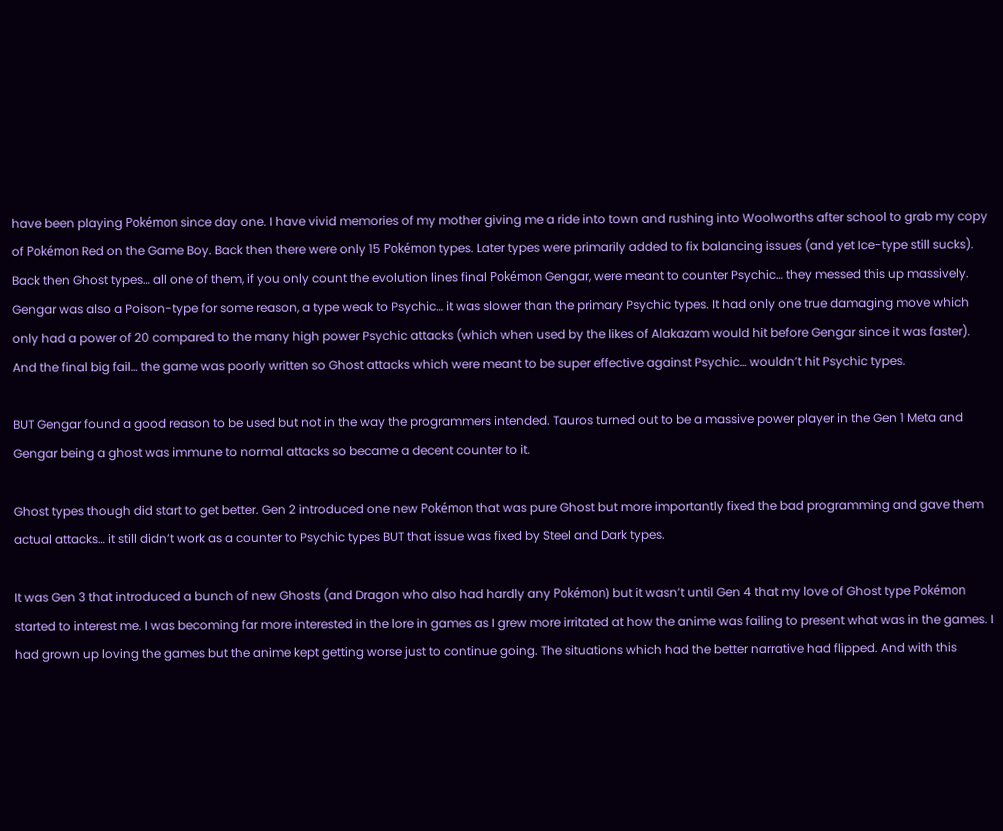have been playing Pokémon since day one. I have vivid memories of my mother giving me a ride into town and rushing into Woolworths after school to grab my copy of Pokémon Red on the Game Boy. Back then there were only 15 Pokémon types. Later types were primarily added to fix balancing issues (and yet Ice-type still sucks). Back then Ghost types… all one of them, if you only count the evolution lines final Pokémon Gengar, were meant to counter Psychic… they messed this up massively. Gengar was also a Poison-type for some reason, a type weak to Psychic… it was slower than the primary Psychic types. It had only one true damaging move which only had a power of 20 compared to the many high power Psychic attacks (which when used by the likes of Alakazam would hit before Gengar since it was faster). And the final big fail… the game was poorly written so Ghost attacks which were meant to be super effective against Psychic… wouldn’t hit Psychic types.

BUT Gengar found a good reason to be used but not in the way the programmers intended. Tauros turned out to be a massive power player in the Gen 1 Meta and Gengar being a ghost was immune to normal attacks so became a decent counter to it.

Ghost types though did start to get better. Gen 2 introduced one new Pokémon that was pure Ghost but more importantly fixed the bad programming and gave them actual attacks… it still didn’t work as a counter to Psychic types BUT that issue was fixed by Steel and Dark types.

It was Gen 3 that introduced a bunch of new Ghosts (and Dragon who also had hardly any Pokémon) but it wasn’t until Gen 4 that my love of Ghost type Pokémon started to interest me. I was becoming far more interested in the lore in games as I grew more irritated at how the anime was failing to present what was in the games. I had grown up loving the games but the anime kept getting worse just to continue going. The situations which had the better narrative had flipped. And with this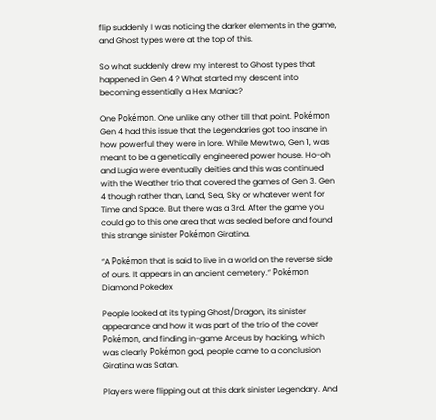flip suddenly I was noticing the darker elements in the game, and Ghost types were at the top of this.

So what suddenly drew my interest to Ghost types that happened in Gen 4 ? What started my descent into becoming essentially a Hex Maniac?

One Pokémon. One unlike any other till that point. Pokémon Gen 4 had this issue that the Legendaries got too insane in how powerful they were in lore. While Mewtwo, Gen 1, was meant to be a genetically engineered power house. Ho-oh and Lugia were eventually deities and this was continued with the Weather trio that covered the games of Gen 3. Gen 4 though rather than, Land, Sea, Sky or whatever went for Time and Space. But there was a 3rd. After the game you could go to this one area that was sealed before and found this strange sinister Pokémon Giratina.

“A Pokémon that is said to live in a world on the reverse side of ours. It appears in an ancient cemetery.” Pokémon Diamond Pokedex

People looked at its typing Ghost/Dragon, its sinister appearance and how it was part of the trio of the cover Pokémon, and finding in-game Arceus by hacking, which was clearly Pokémon god, people came to a conclusion Giratina was Satan.

Players were flipping out at this dark sinister Legendary. And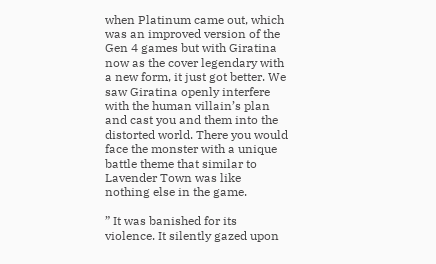when Platinum came out, which was an improved version of the Gen 4 games but with Giratina now as the cover legendary with a new form, it just got better. We saw Giratina openly interfere with the human villain’s plan and cast you and them into the distorted world. There you would face the monster with a unique battle theme that similar to Lavender Town was like nothing else in the game.

” It was banished for its violence. It silently gazed upon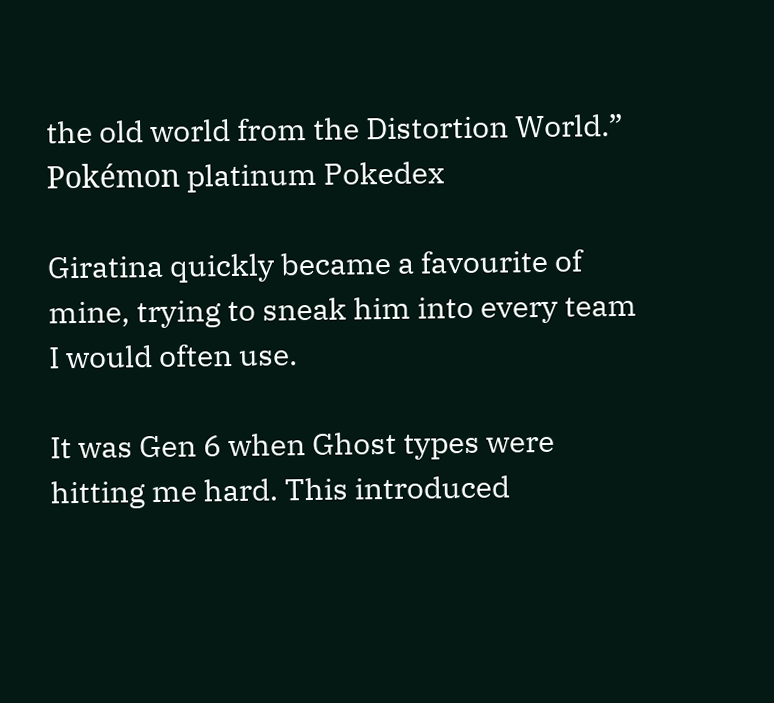the old world from the Distortion World.” Pokémon platinum Pokedex

Giratina quickly became a favourite of mine, trying to sneak him into every team I would often use.

It was Gen 6 when Ghost types were hitting me hard. This introduced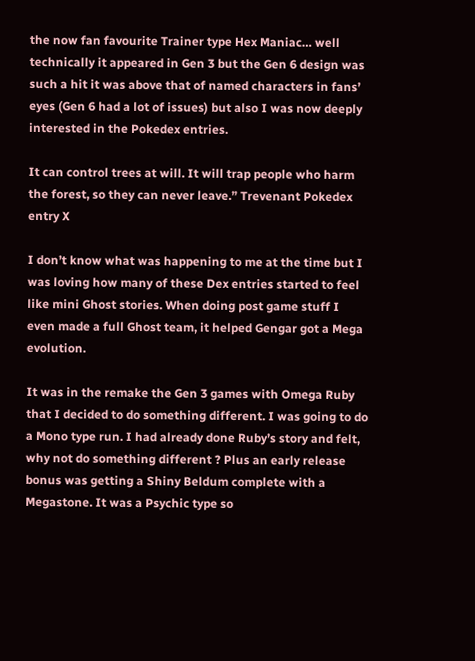the now fan favourite Trainer type Hex Maniac… well technically it appeared in Gen 3 but the Gen 6 design was such a hit it was above that of named characters in fans’ eyes (Gen 6 had a lot of issues) but also I was now deeply interested in the Pokedex entries.

It can control trees at will. It will trap people who harm the forest, so they can never leave.” Trevenant Pokedex entry X

I don’t know what was happening to me at the time but I was loving how many of these Dex entries started to feel like mini Ghost stories. When doing post game stuff I even made a full Ghost team, it helped Gengar got a Mega evolution.

It was in the remake the Gen 3 games with Omega Ruby that I decided to do something different. I was going to do a Mono type run. I had already done Ruby’s story and felt, why not do something different ? Plus an early release bonus was getting a Shiny Beldum complete with a Megastone. It was a Psychic type so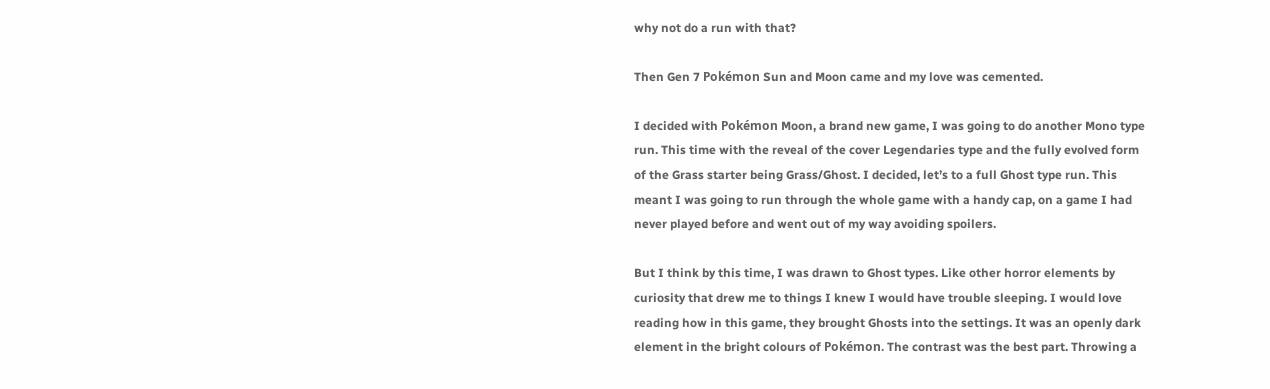why not do a run with that?

Then Gen 7 Pokémon Sun and Moon came and my love was cemented.

I decided with Pokémon Moon, a brand new game, I was going to do another Mono type run. This time with the reveal of the cover Legendaries type and the fully evolved form of the Grass starter being Grass/Ghost. I decided, let’s to a full Ghost type run. This meant I was going to run through the whole game with a handy cap, on a game I had never played before and went out of my way avoiding spoilers.

But I think by this time, I was drawn to Ghost types. Like other horror elements by curiosity that drew me to things I knew I would have trouble sleeping. I would love reading how in this game, they brought Ghosts into the settings. It was an openly dark element in the bright colours of Pokémon. The contrast was the best part. Throwing a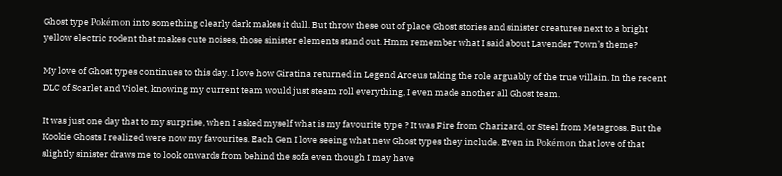Ghost type Pokémon into something clearly dark makes it dull. But throw these out of place Ghost stories and sinister creatures next to a bright yellow electric rodent that makes cute noises, those sinister elements stand out. Hmm remember what I said about Lavender Town’s theme?

My love of Ghost types continues to this day. I love how Giratina returned in Legend Arceus taking the role arguably of the true villain. In the recent DLC of Scarlet and Violet, knowing my current team would just steam roll everything, I even made another all Ghost team.

It was just one day that to my surprise, when I asked myself what is my favourite type ? It was Fire from Charizard, or Steel from Metagross. But the Kookie Ghosts I realized were now my favourites. Each Gen I love seeing what new Ghost types they include. Even in Pokémon that love of that slightly sinister draws me to look onwards from behind the sofa even though I may have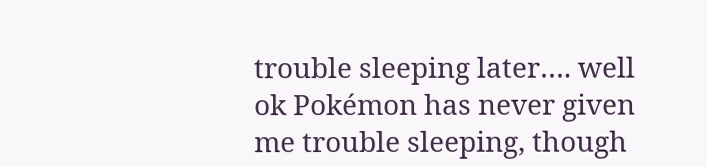trouble sleeping later…. well ok Pokémon has never given me trouble sleeping, though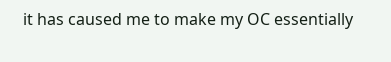it has caused me to make my OC essentially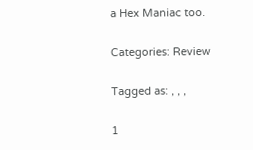a Hex Maniac too.

Categories: Review

Tagged as: , , ,

1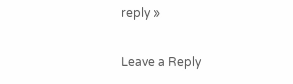reply »

Leave a Reply